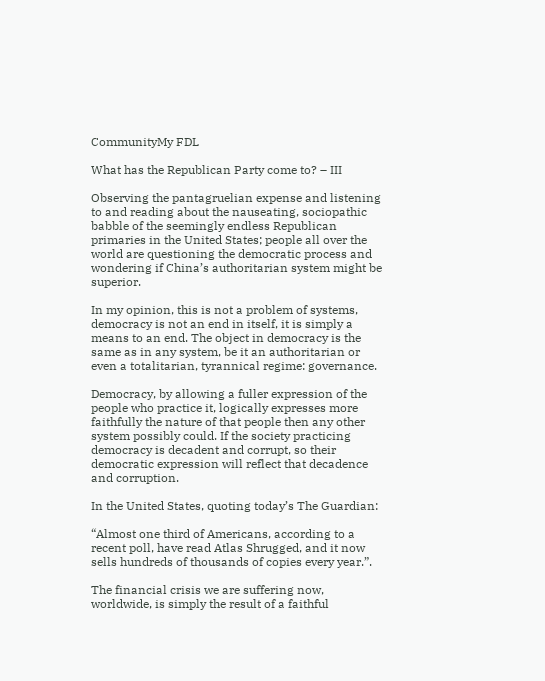CommunityMy FDL

What has the Republican Party come to? – III

Observing the pantagruelian expense and listening to and reading about the nauseating, sociopathic babble of the seemingly endless Republican primaries in the United States; people all over the world are questioning the democratic process and wondering if China’s authoritarian system might be superior.

In my opinion, this is not a problem of systems, democracy is not an end in itself, it is simply a means to an end. The object in democracy is the same as in any system, be it an authoritarian or even a totalitarian, tyrannical regime: governance.

Democracy, by allowing a fuller expression of the people who practice it, logically expresses more faithfully the nature of that people then any other system possibly could. If the society practicing democracy is decadent and corrupt, so their democratic expression will reflect that decadence and corruption.

In the United States, quoting today’s The Guardian:

“Almost one third of Americans, according to a recent poll, have read Atlas Shrugged, and it now sells hundreds of thousands of copies every year.”.

The financial crisis we are suffering now, worldwide, is simply the result of a faithful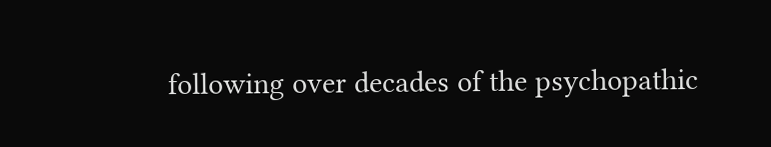following over decades of the psychopathic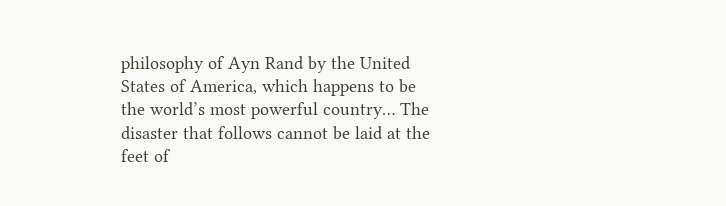philosophy of Ayn Rand by the United States of America, which happens to be the world’s most powerful country… The disaster that follows cannot be laid at the feet of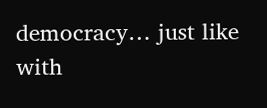democracy… just like with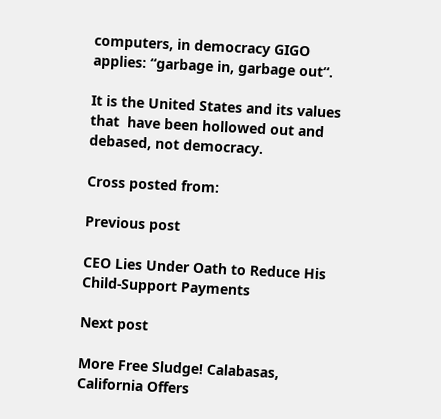computers, in democracy GIGO applies: “garbage in, garbage out“.

It is the United States and its values that  have been hollowed out and debased, not democracy.

Cross posted from:

Previous post

CEO Lies Under Oath to Reduce His Child-Support Payments

Next post

More Free Sludge! Calabasas, California Offers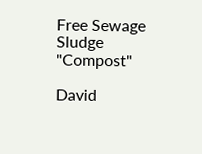Free Sewage Sludge "Compost"

David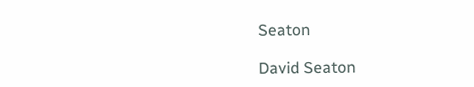Seaton

David Seaton